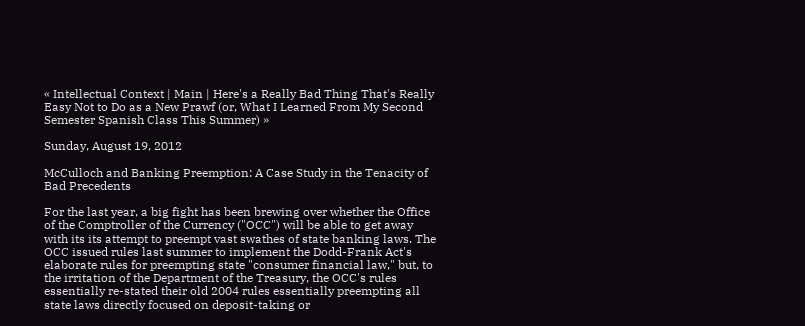« Intellectual Context | Main | Here's a Really Bad Thing That's Really Easy Not to Do as a New Prawf (or, What I Learned From My Second Semester Spanish Class This Summer) »

Sunday, August 19, 2012

McCulloch and Banking Preemption: A Case Study in the Tenacity of Bad Precedents

For the last year, a big fight has been brewing over whether the Office of the Comptroller of the Currency ("OCC") will be able to get away with its its attempt to preempt vast swathes of state banking laws. The OCC issued rules last summer to implement the Dodd-Frank Act's elaborate rules for preempting state "consumer financial law," but, to the irritation of the Department of the Treasury, the OCC's rules essentially re-stated their old 2004 rules essentially preempting all state laws directly focused on deposit-taking or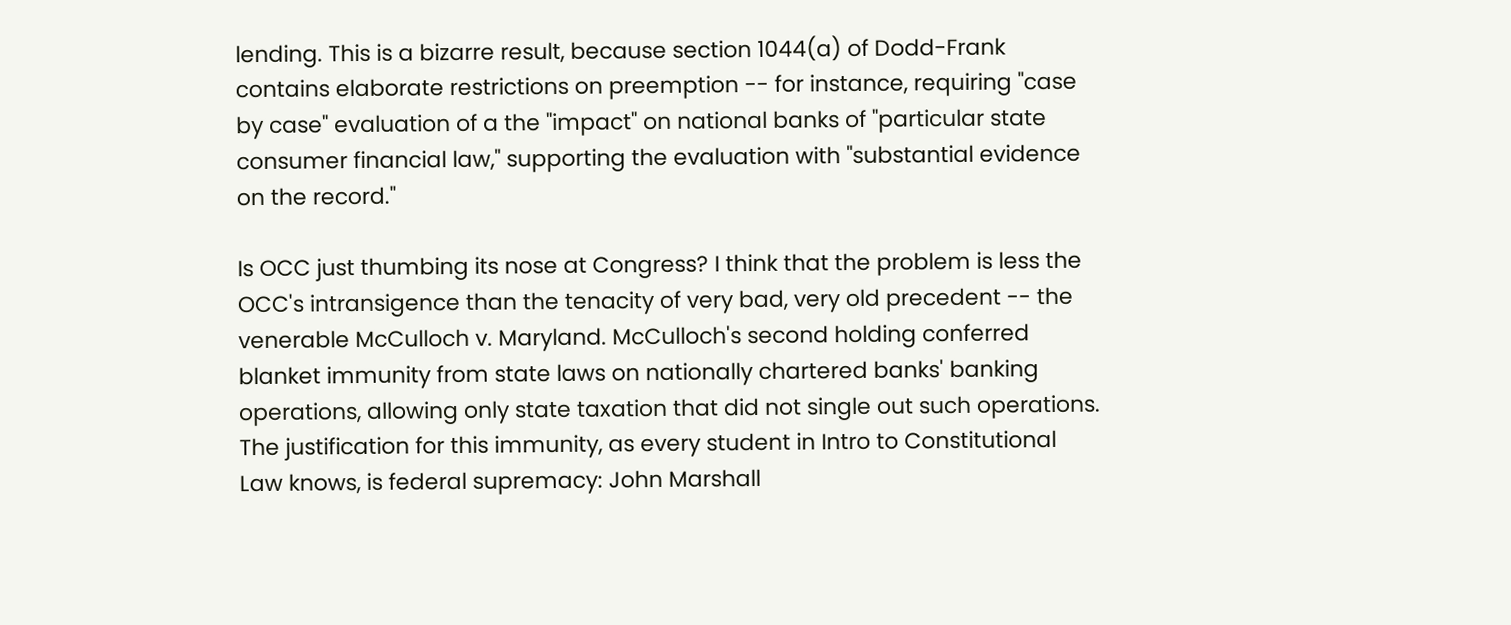lending. This is a bizarre result, because section 1044(a) of Dodd-Frank contains elaborate restrictions on preemption -- for instance, requiring "case by case" evaluation of a the "impact" on national banks of "particular state consumer financial law," supporting the evaluation with "substantial evidence on the record."

Is OCC just thumbing its nose at Congress? I think that the problem is less the OCC's intransigence than the tenacity of very bad, very old precedent -- the venerable McCulloch v. Maryland. McCulloch's second holding conferred blanket immunity from state laws on nationally chartered banks' banking operations, allowing only state taxation that did not single out such operations. The justification for this immunity, as every student in Intro to Constitutional Law knows, is federal supremacy: John Marshall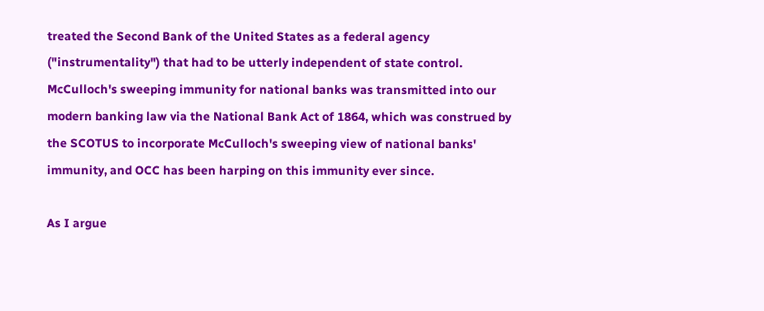treated the Second Bank of the United States as a federal agency ("instrumentality") that had to be utterly independent of state control. McCulloch's sweeping immunity for national banks was transmitted into our modern banking law via the National Bank Act of 1864, which was construed by the SCOTUS to incorporate McCulloch's sweeping view of national banks' immunity, and OCC has been harping on this immunity ever since.

As I argue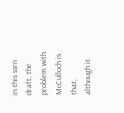in this ssrn draft, the problem with McCulloch is that, although it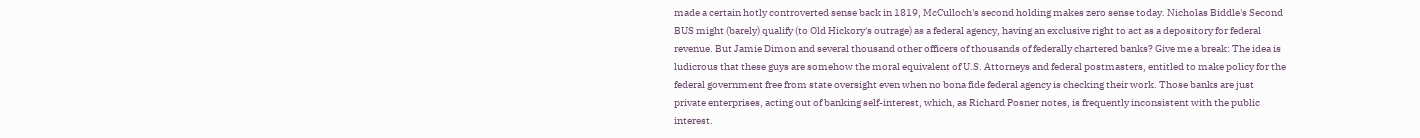made a certain hotly controverted sense back in 1819, McCulloch's second holding makes zero sense today. Nicholas Biddle's Second BUS might (barely) qualify (to Old Hickory's outrage) as a federal agency, having an exclusive right to act as a depository for federal revenue. But Jamie Dimon and several thousand other officers of thousands of federally chartered banks? Give me a break: The idea is ludicrous that these guys are somehow the moral equivalent of U.S. Attorneys and federal postmasters, entitled to make policy for the federal government free from state oversight even when no bona fide federal agency is checking their work. Those banks are just private enterprises, acting out of banking self-interest, which, as Richard Posner notes, is frequently inconsistent with the public interest.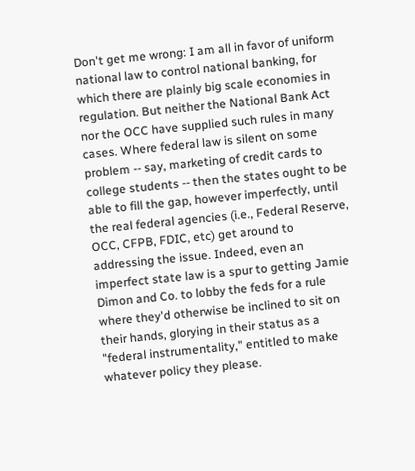Don't get me wrong: I am all in favor of uniform national law to control national banking, for which there are plainly big scale economies in regulation. But neither the National Bank Act nor the OCC have supplied such rules in many cases. Where federal law is silent on some problem -- say, marketing of credit cards to college students -- then the states ought to be able to fill the gap, however imperfectly, until the real federal agencies (i.e., Federal Reserve, OCC, CFPB, FDIC, etc) get around to addressing the issue. Indeed, even an imperfect state law is a spur to getting Jamie Dimon and Co. to lobby the feds for a rule where they'd otherwise be inclined to sit on their hands, glorying in their status as a "federal instrumentality," entitled to make whatever policy they please.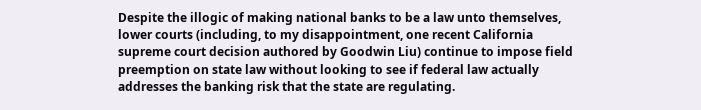Despite the illogic of making national banks to be a law unto themselves, lower courts (including, to my disappointment, one recent California supreme court decision authored by Goodwin Liu) continue to impose field preemption on state law without looking to see if federal law actually addresses the banking risk that the state are regulating.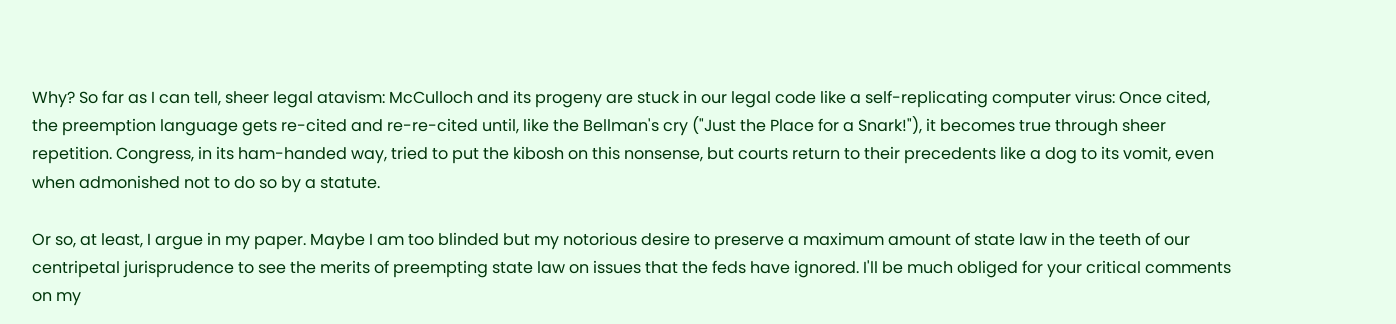Why? So far as I can tell, sheer legal atavism: McCulloch and its progeny are stuck in our legal code like a self-replicating computer virus: Once cited, the preemption language gets re-cited and re-re-cited until, like the Bellman's cry ("Just the Place for a Snark!"), it becomes true through sheer repetition. Congress, in its ham-handed way, tried to put the kibosh on this nonsense, but courts return to their precedents like a dog to its vomit, even when admonished not to do so by a statute.

Or so, at least, I argue in my paper. Maybe I am too blinded but my notorious desire to preserve a maximum amount of state law in the teeth of our centripetal jurisprudence to see the merits of preempting state law on issues that the feds have ignored. I'll be much obliged for your critical comments on my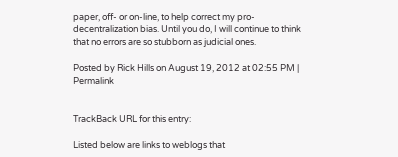paper, off- or on-line, to help correct my pro-decentralization bias. Until you do, I will continue to think that no errors are so stubborn as judicial ones.

Posted by Rick Hills on August 19, 2012 at 02:55 PM | Permalink


TrackBack URL for this entry:

Listed below are links to weblogs that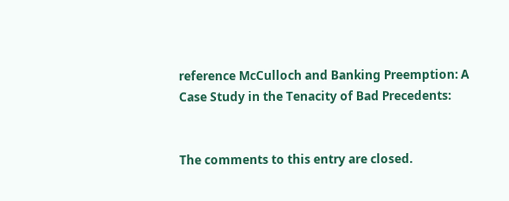reference McCulloch and Banking Preemption: A Case Study in the Tenacity of Bad Precedents:


The comments to this entry are closed.